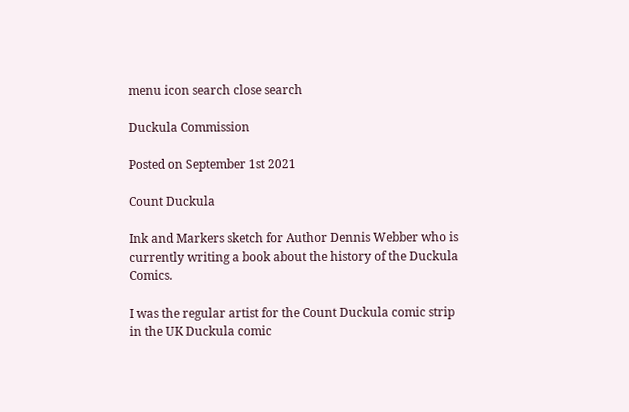menu icon search close search

Duckula Commission

Posted on September 1st 2021

Count Duckula

Ink and Markers sketch for Author Dennis Webber who is currently writing a book about the history of the Duckula Comics.

I was the regular artist for the Count Duckula comic strip in the UK Duckula comic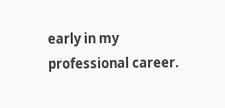early in my professional career.